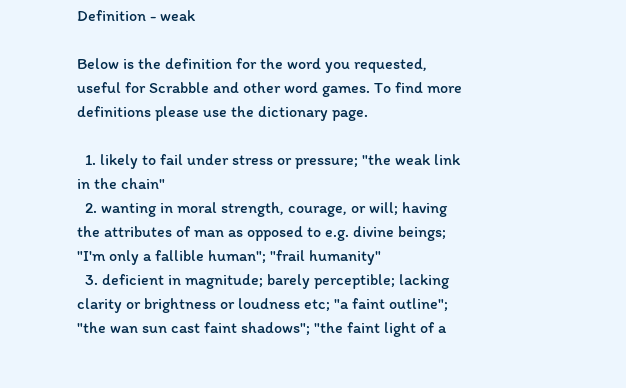Definition - weak

Below is the definition for the word you requested, useful for Scrabble and other word games. To find more definitions please use the dictionary page.

  1. likely to fail under stress or pressure; "the weak link in the chain"
  2. wanting in moral strength, courage, or will; having the attributes of man as opposed to e.g. divine beings; "I'm only a fallible human"; "frail humanity"
  3. deficient in magnitude; barely perceptible; lacking clarity or brightness or loudness etc; "a faint outline"; "the wan sun cast faint shadows"; "the faint light of a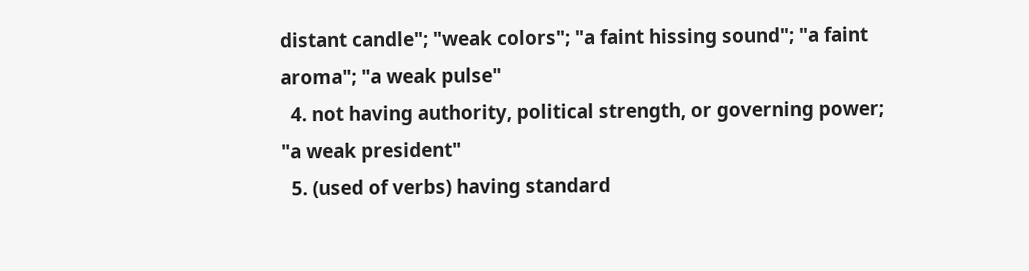distant candle"; "weak colors"; "a faint hissing sound"; "a faint aroma"; "a weak pulse"
  4. not having authority, political strength, or governing power; "a weak president"
  5. (used of verbs) having standard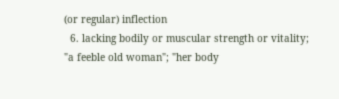(or regular) inflection
  6. lacking bodily or muscular strength or vitality; "a feeble old woman"; "her body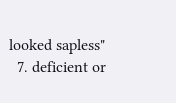looked sapless"
  7. deficient or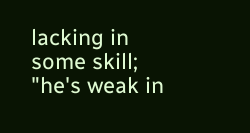lacking in some skill; "he's weak in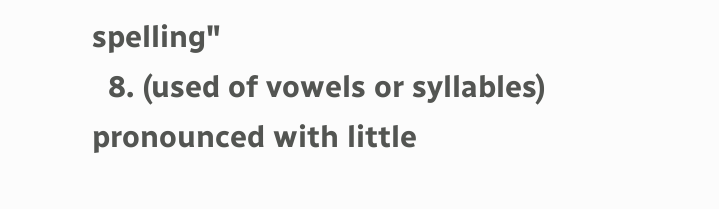spelling"
  8. (used of vowels or syllables) pronounced with little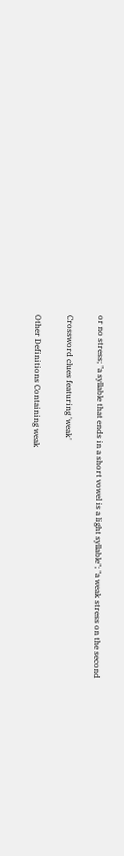or no stress; "a syllable that ends in a short vowel is a light syllable"; "a weak stress on the second

Crossword clues featuring 'weak'

Other Definitions Containing weak